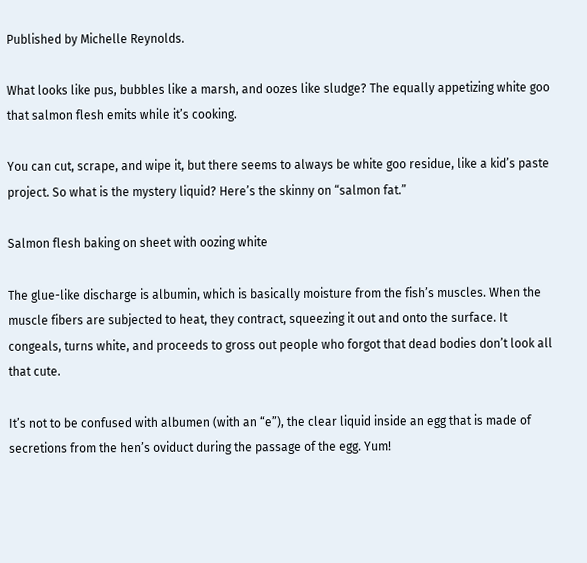Published by Michelle Reynolds.

What looks like pus, bubbles like a marsh, and oozes like sludge? The equally appetizing white goo that salmon flesh emits while it’s cooking.

You can cut, scrape, and wipe it, but there seems to always be white goo residue, like a kid’s paste project. So what is the mystery liquid? Here’s the skinny on “salmon fat.”

Salmon flesh baking on sheet with oozing white

The glue-like discharge is albumin, which is basically moisture from the fish’s muscles. When the muscle fibers are subjected to heat, they contract, squeezing it out and onto the surface. It congeals, turns white, and proceeds to gross out people who forgot that dead bodies don’t look all that cute.

It’s not to be confused with albumen (with an “e”), the clear liquid inside an egg that is made of secretions from the hen’s oviduct during the passage of the egg. Yum!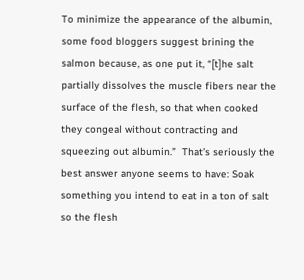To minimize the appearance of the albumin, some food bloggers suggest brining the salmon because, as one put it, “[t]he salt partially dissolves the muscle fibers near the surface of the flesh, so that when cooked they congeal without contracting and squeezing out albumin.”  That’s seriously the best answer anyone seems to have: Soak something you intend to eat in a ton of salt so the flesh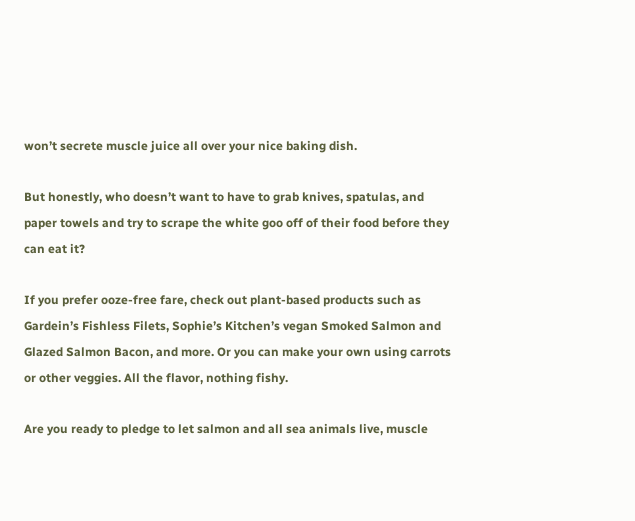won’t secrete muscle juice all over your nice baking dish.

But honestly, who doesn’t want to have to grab knives, spatulas, and paper towels and try to scrape the white goo off of their food before they can eat it?

If you prefer ooze-free fare, check out plant-based products such as Gardein’s Fishless Filets, Sophie’s Kitchen’s vegan Smoked Salmon and Glazed Salmon Bacon, and more. Or you can make your own using carrots or other veggies. All the flavor, nothing fishy.

Are you ready to pledge to let salmon and all sea animals live, muscle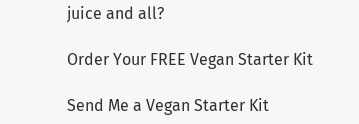juice and all?

Order Your FREE Vegan Starter Kit

Send Me a Vegan Starter Kit